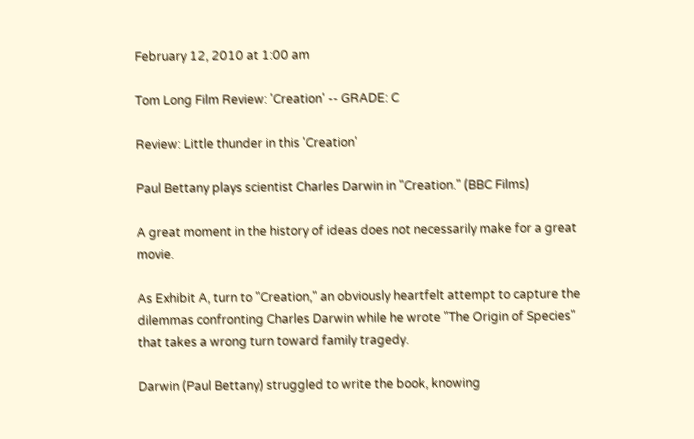February 12, 2010 at 1:00 am

Tom Long Film Review: 'Creation' -- GRADE: C

Review: Little thunder in this 'Creation'

Paul Bettany plays scientist Charles Darwin in "Creation." (BBC Films)

A great moment in the history of ideas does not necessarily make for a great movie.

As Exhibit A, turn to "Creation," an obviously heartfelt attempt to capture the dilemmas confronting Charles Darwin while he wrote "The Origin of Species" that takes a wrong turn toward family tragedy.

Darwin (Paul Bettany) struggled to write the book, knowing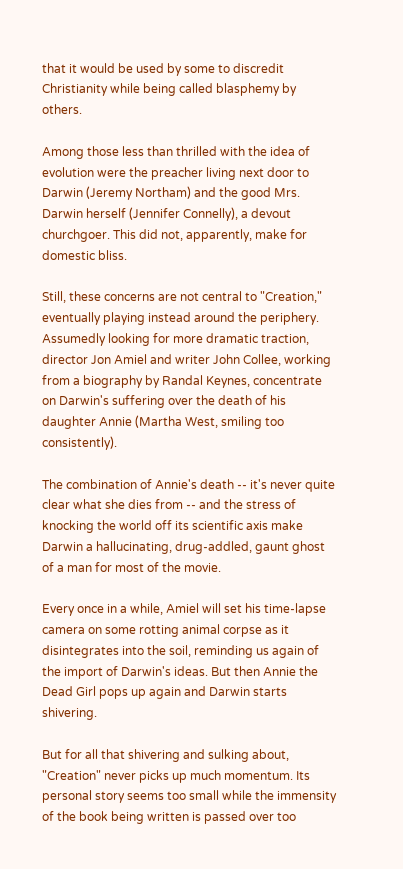that it would be used by some to discredit Christianity while being called blasphemy by others.

Among those less than thrilled with the idea of evolution were the preacher living next door to Darwin (Jeremy Northam) and the good Mrs. Darwin herself (Jennifer Connelly), a devout churchgoer. This did not, apparently, make for domestic bliss.

Still, these concerns are not central to "Creation," eventually playing instead around the periphery. Assumedly looking for more dramatic traction, director Jon Amiel and writer John Collee, working from a biography by Randal Keynes, concentrate on Darwin's suffering over the death of his daughter Annie (Martha West, smiling too consistently).

The combination of Annie's death -- it's never quite clear what she dies from -- and the stress of knocking the world off its scientific axis make Darwin a hallucinating, drug-addled, gaunt ghost of a man for most of the movie.

Every once in a while, Amiel will set his time-lapse camera on some rotting animal corpse as it disintegrates into the soil, reminding us again of the import of Darwin's ideas. But then Annie the Dead Girl pops up again and Darwin starts shivering.

But for all that shivering and sulking about, "Creation" never picks up much momentum. Its personal story seems too small while the immensity of the book being written is passed over too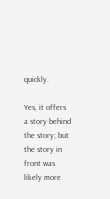quickly.

Yes, it offers a story behind the story; but the story in front was likely more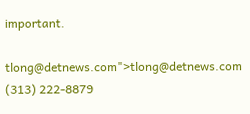important.

tlong@detnews.com">tlong@detnews.com (313) 222-8879